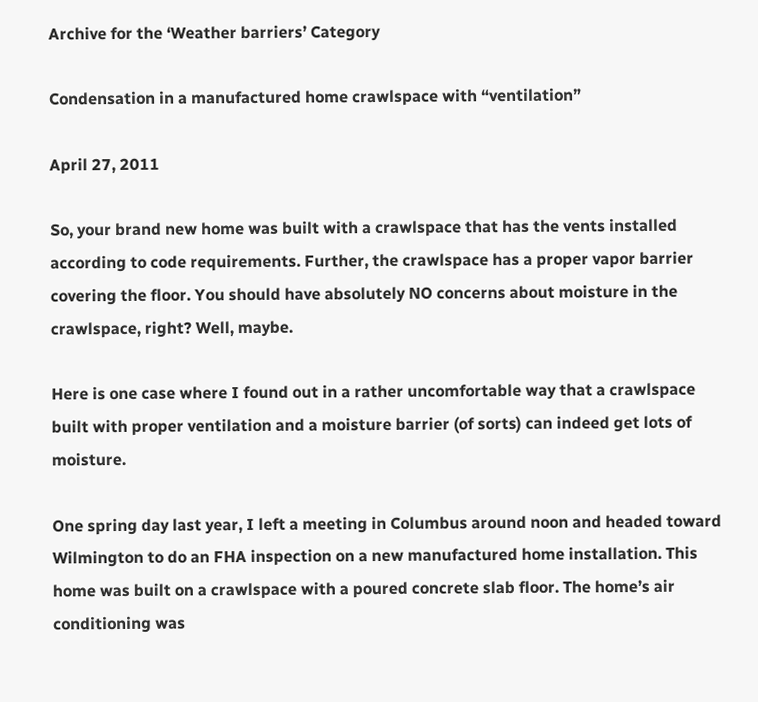Archive for the ‘Weather barriers’ Category

Condensation in a manufactured home crawlspace with “ventilation”

April 27, 2011

So, your brand new home was built with a crawlspace that has the vents installed according to code requirements. Further, the crawlspace has a proper vapor barrier covering the floor. You should have absolutely NO concerns about moisture in the crawlspace, right? Well, maybe.

Here is one case where I found out in a rather uncomfortable way that a crawlspace built with proper ventilation and a moisture barrier (of sorts) can indeed get lots of moisture.

One spring day last year, I left a meeting in Columbus around noon and headed toward Wilmington to do an FHA inspection on a new manufactured home installation. This home was built on a crawlspace with a poured concrete slab floor. The home’s air conditioning was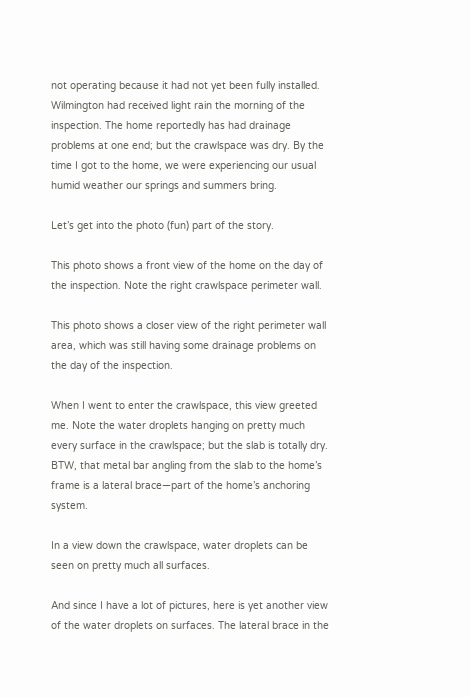not operating because it had not yet been fully installed. Wilmington had received light rain the morning of the inspection. The home reportedly has had drainage problems at one end; but the crawlspace was dry. By the time I got to the home, we were experiencing our usual humid weather our springs and summers bring.

Let’s get into the photo (fun) part of the story.

This photo shows a front view of the home on the day of the inspection. Note the right crawlspace perimeter wall.

This photo shows a closer view of the right perimeter wall area, which was still having some drainage problems on the day of the inspection.

When I went to enter the crawlspace, this view greeted me. Note the water droplets hanging on pretty much every surface in the crawlspace; but the slab is totally dry. BTW, that metal bar angling from the slab to the home’s frame is a lateral brace—part of the home’s anchoring system.

In a view down the crawlspace, water droplets can be seen on pretty much all surfaces.

And since I have a lot of pictures, here is yet another view of the water droplets on surfaces. The lateral brace in the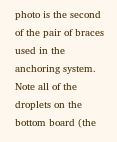photo is the second of the pair of braces used in the anchoring system. Note all of the droplets on the bottom board (the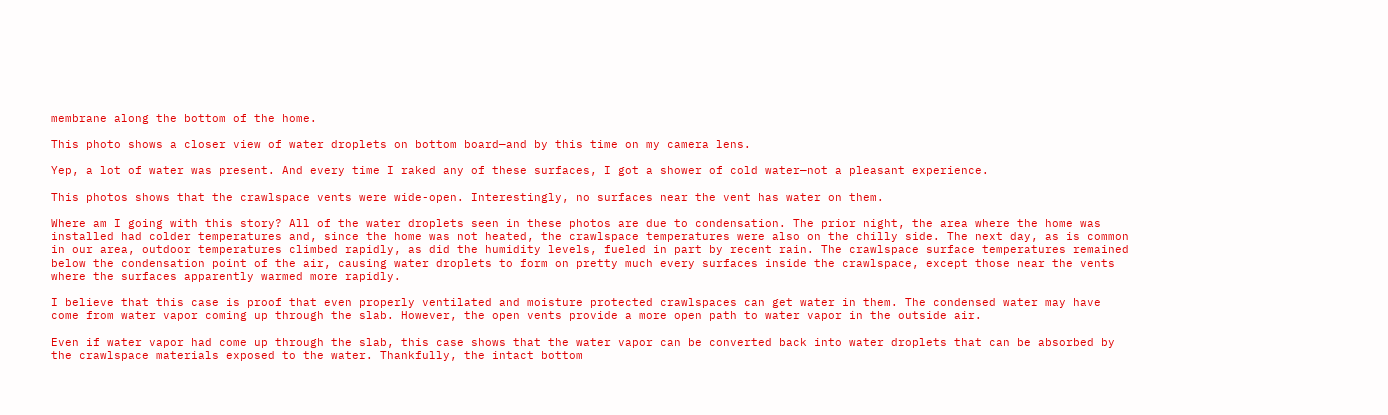membrane along the bottom of the home.

This photo shows a closer view of water droplets on bottom board—and by this time on my camera lens.

Yep, a lot of water was present. And every time I raked any of these surfaces, I got a shower of cold water—not a pleasant experience.

This photos shows that the crawlspace vents were wide-open. Interestingly, no surfaces near the vent has water on them.

Where am I going with this story? All of the water droplets seen in these photos are due to condensation. The prior night, the area where the home was installed had colder temperatures and, since the home was not heated, the crawlspace temperatures were also on the chilly side. The next day, as is common in our area, outdoor temperatures climbed rapidly, as did the humidity levels, fueled in part by recent rain. The crawlspace surface temperatures remained below the condensation point of the air, causing water droplets to form on pretty much every surfaces inside the crawlspace, except those near the vents where the surfaces apparently warmed more rapidly.

I believe that this case is proof that even properly ventilated and moisture protected crawlspaces can get water in them. The condensed water may have come from water vapor coming up through the slab. However, the open vents provide a more open path to water vapor in the outside air.

Even if water vapor had come up through the slab, this case shows that the water vapor can be converted back into water droplets that can be absorbed by the crawlspace materials exposed to the water. Thankfully, the intact bottom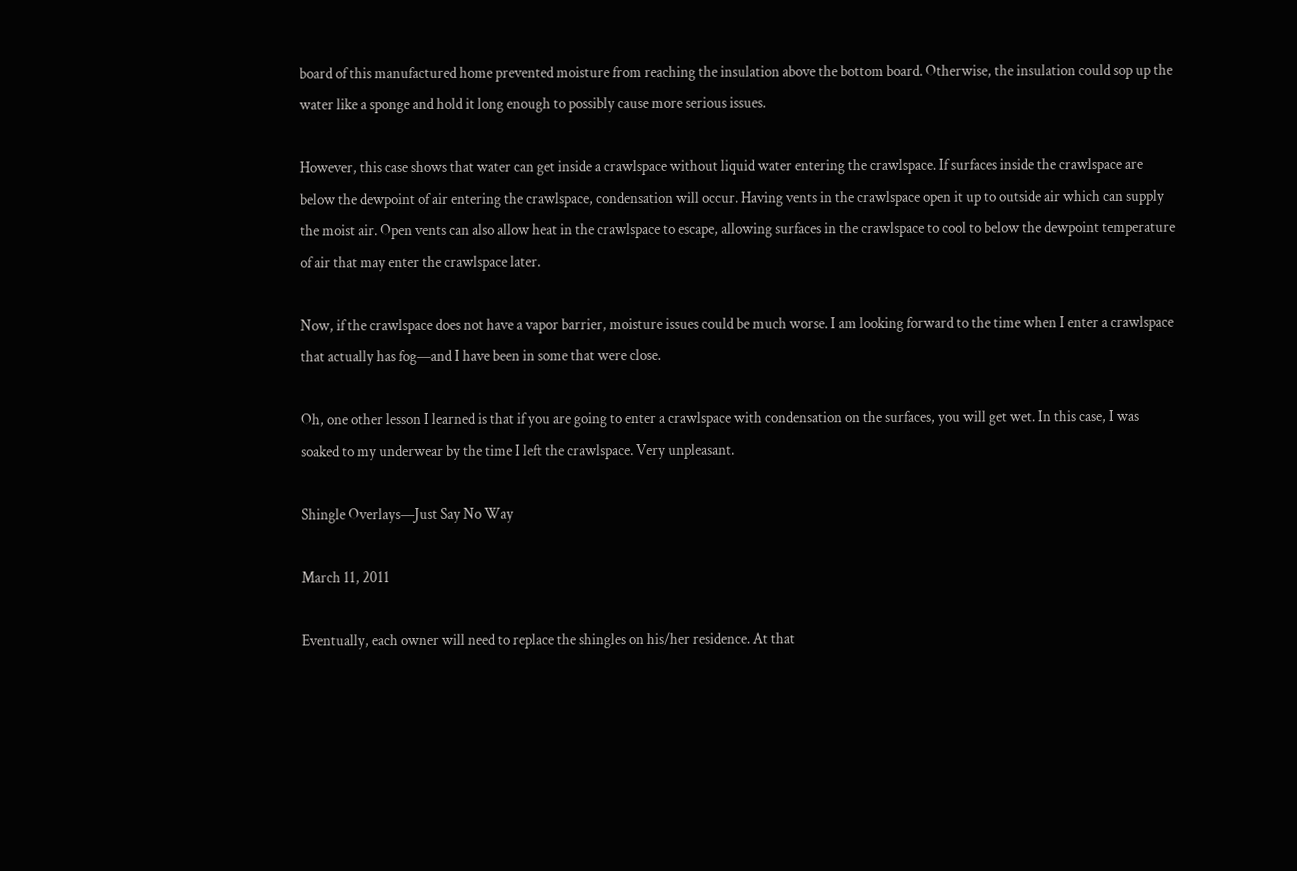board of this manufactured home prevented moisture from reaching the insulation above the bottom board. Otherwise, the insulation could sop up the water like a sponge and hold it long enough to possibly cause more serious issues.

However, this case shows that water can get inside a crawlspace without liquid water entering the crawlspace. If surfaces inside the crawlspace are below the dewpoint of air entering the crawlspace, condensation will occur. Having vents in the crawlspace open it up to outside air which can supply the moist air. Open vents can also allow heat in the crawlspace to escape, allowing surfaces in the crawlspace to cool to below the dewpoint temperature of air that may enter the crawlspace later.

Now, if the crawlspace does not have a vapor barrier, moisture issues could be much worse. I am looking forward to the time when I enter a crawlspace that actually has fog—and I have been in some that were close.

Oh, one other lesson I learned is that if you are going to enter a crawlspace with condensation on the surfaces, you will get wet. In this case, I was soaked to my underwear by the time I left the crawlspace. Very unpleasant.

Shingle Overlays—Just Say No Way

March 11, 2011

Eventually, each owner will need to replace the shingles on his/her residence. At that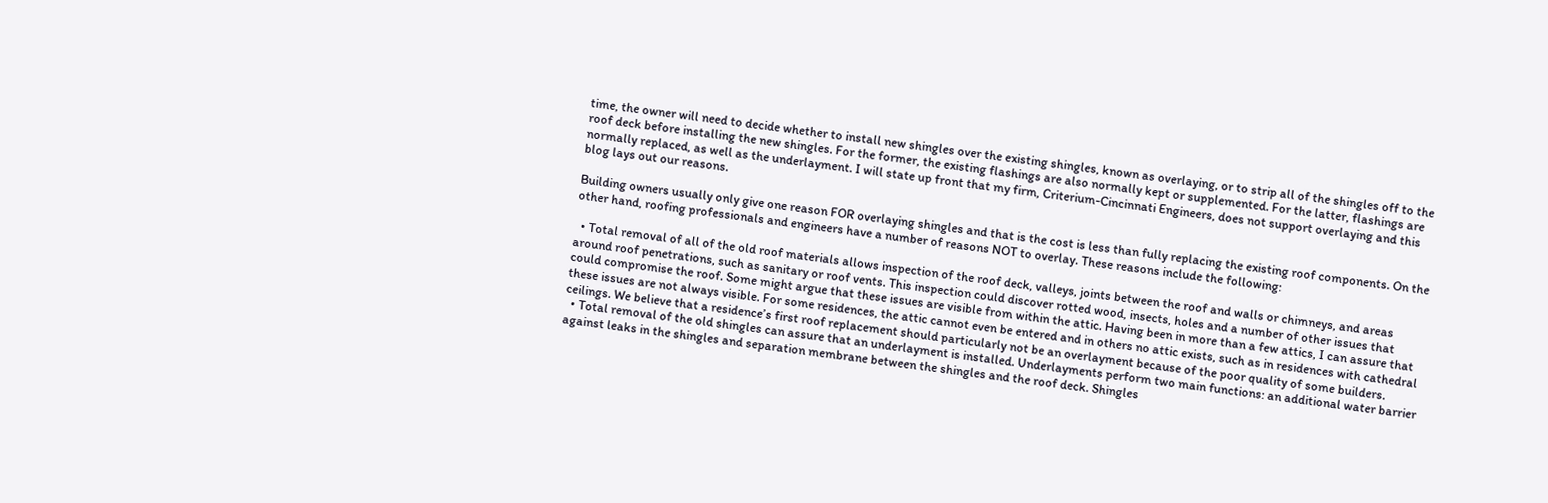time, the owner will need to decide whether to install new shingles over the existing shingles, known as overlaying, or to strip all of the shingles off to the roof deck before installing the new shingles. For the former, the existing flashings are also normally kept or supplemented. For the latter, flashings are normally replaced, as well as the underlayment. I will state up front that my firm, Criterium-Cincinnati Engineers, does not support overlaying and this blog lays out our reasons.

Building owners usually only give one reason FOR overlaying shingles and that is the cost is less than fully replacing the existing roof components. On the other hand, roofing professionals and engineers have a number of reasons NOT to overlay. These reasons include the following:

  • Total removal of all of the old roof materials allows inspection of the roof deck, valleys, joints between the roof and walls or chimneys, and areas around roof penetrations, such as sanitary or roof vents. This inspection could discover rotted wood, insects, holes and a number of other issues that could compromise the roof. Some might argue that these issues are visible from within the attic. Having been in more than a few attics, I can assure that these issues are not always visible. For some residences, the attic cannot even be entered and in others no attic exists, such as in residences with cathedral ceilings. We believe that a residence’s first roof replacement should particularly not be an overlayment because of the poor quality of some builders.
  • Total removal of the old shingles can assure that an underlayment is installed. Underlayments perform two main functions: an additional water barrier against leaks in the shingles and separation membrane between the shingles and the roof deck. Shingles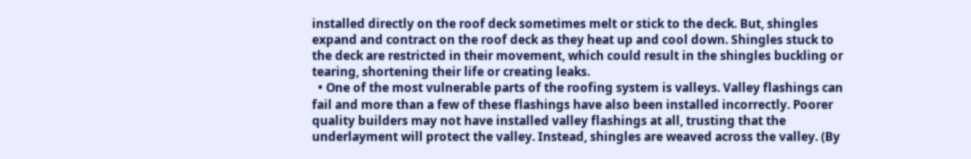installed directly on the roof deck sometimes melt or stick to the deck. But, shingles expand and contract on the roof deck as they heat up and cool down. Shingles stuck to the deck are restricted in their movement, which could result in the shingles buckling or tearing, shortening their life or creating leaks.
  • One of the most vulnerable parts of the roofing system is valleys. Valley flashings can fail and more than a few of these flashings have also been installed incorrectly. Poorer quality builders may not have installed valley flashings at all, trusting that the underlayment will protect the valley. Instead, shingles are weaved across the valley. (By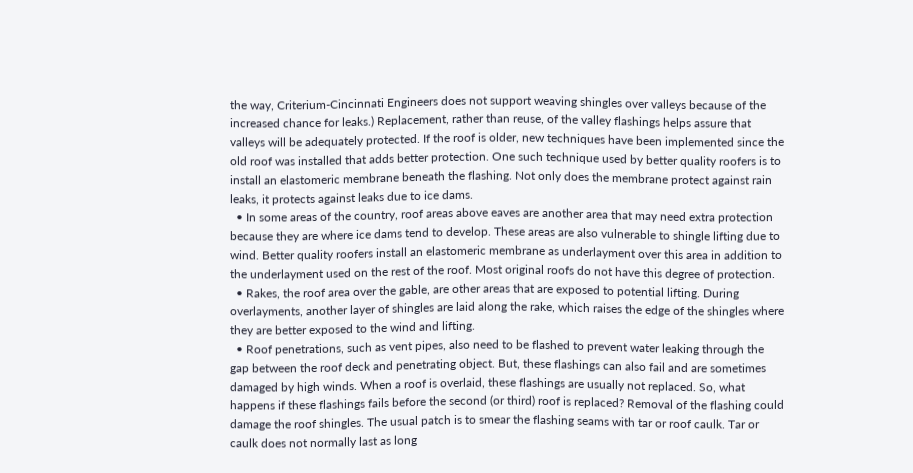the way, Criterium-Cincinnati Engineers does not support weaving shingles over valleys because of the increased chance for leaks.) Replacement, rather than reuse, of the valley flashings helps assure that valleys will be adequately protected. If the roof is older, new techniques have been implemented since the old roof was installed that adds better protection. One such technique used by better quality roofers is to install an elastomeric membrane beneath the flashing. Not only does the membrane protect against rain leaks, it protects against leaks due to ice dams.
  • In some areas of the country, roof areas above eaves are another area that may need extra protection because they are where ice dams tend to develop. These areas are also vulnerable to shingle lifting due to wind. Better quality roofers install an elastomeric membrane as underlayment over this area in addition to the underlayment used on the rest of the roof. Most original roofs do not have this degree of protection.
  • Rakes, the roof area over the gable, are other areas that are exposed to potential lifting. During overlayments, another layer of shingles are laid along the rake, which raises the edge of the shingles where they are better exposed to the wind and lifting.
  • Roof penetrations, such as vent pipes, also need to be flashed to prevent water leaking through the gap between the roof deck and penetrating object. But, these flashings can also fail and are sometimes damaged by high winds. When a roof is overlaid, these flashings are usually not replaced. So, what happens if these flashings fails before the second (or third) roof is replaced? Removal of the flashing could damage the roof shingles. The usual patch is to smear the flashing seams with tar or roof caulk. Tar or caulk does not normally last as long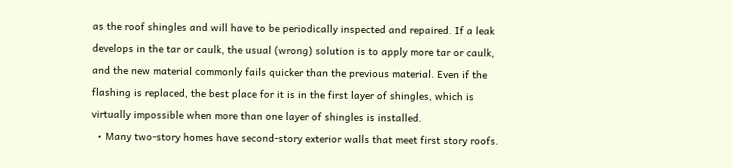as the roof shingles and will have to be periodically inspected and repaired. If a leak develops in the tar or caulk, the usual (wrong) solution is to apply more tar or caulk, and the new material commonly fails quicker than the previous material. Even if the flashing is replaced, the best place for it is in the first layer of shingles, which is virtually impossible when more than one layer of shingles is installed.
  • Many two-story homes have second-story exterior walls that meet first story roofs.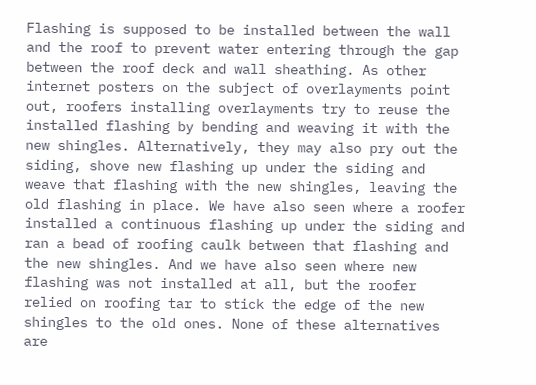Flashing is supposed to be installed between the wall and the roof to prevent water entering through the gap between the roof deck and wall sheathing. As other internet posters on the subject of overlayments point out, roofers installing overlayments try to reuse the installed flashing by bending and weaving it with the new shingles. Alternatively, they may also pry out the siding, shove new flashing up under the siding and weave that flashing with the new shingles, leaving the old flashing in place. We have also seen where a roofer installed a continuous flashing up under the siding and ran a bead of roofing caulk between that flashing and the new shingles. And we have also seen where new flashing was not installed at all, but the roofer relied on roofing tar to stick the edge of the new shingles to the old ones. None of these alternatives are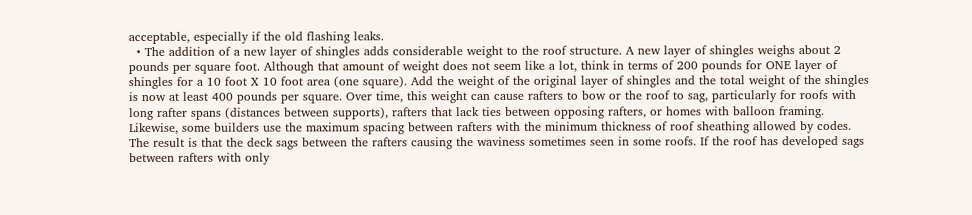acceptable, especially if the old flashing leaks.
  • The addition of a new layer of shingles adds considerable weight to the roof structure. A new layer of shingles weighs about 2 pounds per square foot. Although that amount of weight does not seem like a lot, think in terms of 200 pounds for ONE layer of shingles for a 10 foot X 10 foot area (one square). Add the weight of the original layer of shingles and the total weight of the shingles is now at least 400 pounds per square. Over time, this weight can cause rafters to bow or the roof to sag, particularly for roofs with long rafter spans (distances between supports), rafters that lack ties between opposing rafters, or homes with balloon framing. Likewise, some builders use the maximum spacing between rafters with the minimum thickness of roof sheathing allowed by codes. The result is that the deck sags between the rafters causing the waviness sometimes seen in some roofs. If the roof has developed sags between rafters with only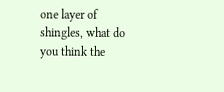one layer of shingles, what do you think the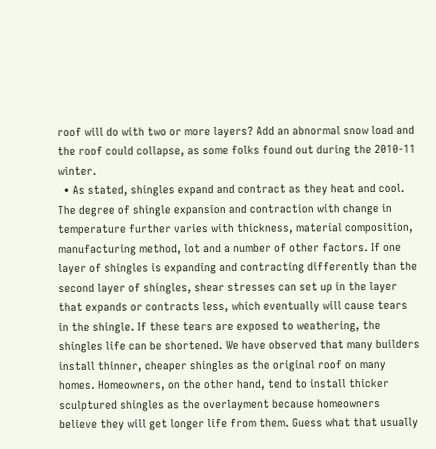roof will do with two or more layers? Add an abnormal snow load and the roof could collapse, as some folks found out during the 2010-11 winter.
  • As stated, shingles expand and contract as they heat and cool. The degree of shingle expansion and contraction with change in temperature further varies with thickness, material composition, manufacturing method, lot and a number of other factors. If one layer of shingles is expanding and contracting differently than the second layer of shingles, shear stresses can set up in the layer that expands or contracts less, which eventually will cause tears in the shingle. If these tears are exposed to weathering, the shingles life can be shortened. We have observed that many builders install thinner, cheaper shingles as the original roof on many homes. Homeowners, on the other hand, tend to install thicker sculptured shingles as the overlayment because homeowners believe they will get longer life from them. Guess what that usually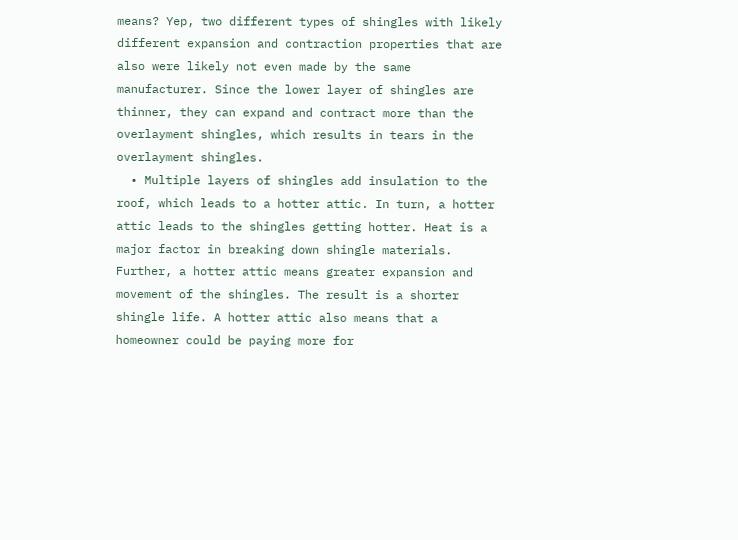means? Yep, two different types of shingles with likely different expansion and contraction properties that are also were likely not even made by the same manufacturer. Since the lower layer of shingles are thinner, they can expand and contract more than the overlayment shingles, which results in tears in the overlayment shingles.
  • Multiple layers of shingles add insulation to the roof, which leads to a hotter attic. In turn, a hotter attic leads to the shingles getting hotter. Heat is a major factor in breaking down shingle materials. Further, a hotter attic means greater expansion and movement of the shingles. The result is a shorter shingle life. A hotter attic also means that a homeowner could be paying more for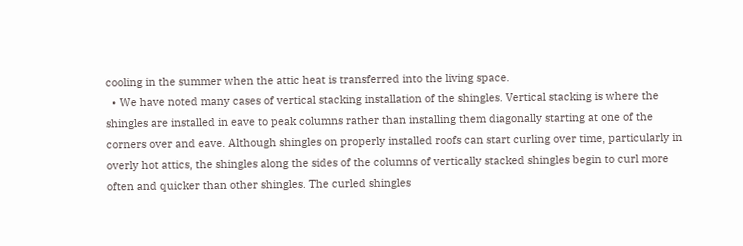cooling in the summer when the attic heat is transferred into the living space.
  • We have noted many cases of vertical stacking installation of the shingles. Vertical stacking is where the shingles are installed in eave to peak columns rather than installing them diagonally starting at one of the corners over and eave. Although shingles on properly installed roofs can start curling over time, particularly in overly hot attics, the shingles along the sides of the columns of vertically stacked shingles begin to curl more often and quicker than other shingles. The curled shingles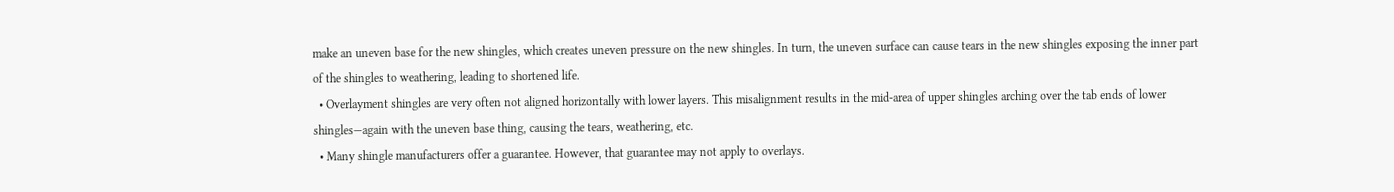make an uneven base for the new shingles, which creates uneven pressure on the new shingles. In turn, the uneven surface can cause tears in the new shingles exposing the inner part of the shingles to weathering, leading to shortened life.
  • Overlayment shingles are very often not aligned horizontally with lower layers. This misalignment results in the mid-area of upper shingles arching over the tab ends of lower shingles—again with the uneven base thing, causing the tears, weathering, etc.
  • Many shingle manufacturers offer a guarantee. However, that guarantee may not apply to overlays.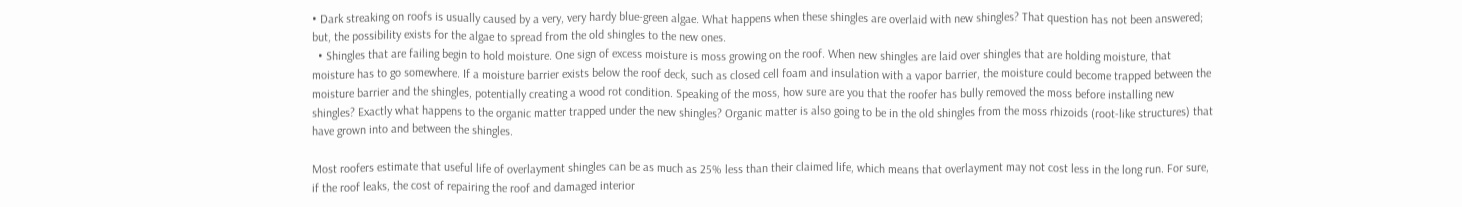• Dark streaking on roofs is usually caused by a very, very hardy blue-green algae. What happens when these shingles are overlaid with new shingles? That question has not been answered; but, the possibility exists for the algae to spread from the old shingles to the new ones.
  • Shingles that are failing begin to hold moisture. One sign of excess moisture is moss growing on the roof. When new shingles are laid over shingles that are holding moisture, that moisture has to go somewhere. If a moisture barrier exists below the roof deck, such as closed cell foam and insulation with a vapor barrier, the moisture could become trapped between the moisture barrier and the shingles, potentially creating a wood rot condition. Speaking of the moss, how sure are you that the roofer has bully removed the moss before installing new shingles? Exactly what happens to the organic matter trapped under the new shingles? Organic matter is also going to be in the old shingles from the moss rhizoids (root-like structures) that have grown into and between the shingles.

Most roofers estimate that useful life of overlayment shingles can be as much as 25% less than their claimed life, which means that overlayment may not cost less in the long run. For sure, if the roof leaks, the cost of repairing the roof and damaged interior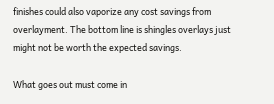finishes could also vaporize any cost savings from overlayment. The bottom line is shingles overlays just might not be worth the expected savings.

What goes out must come in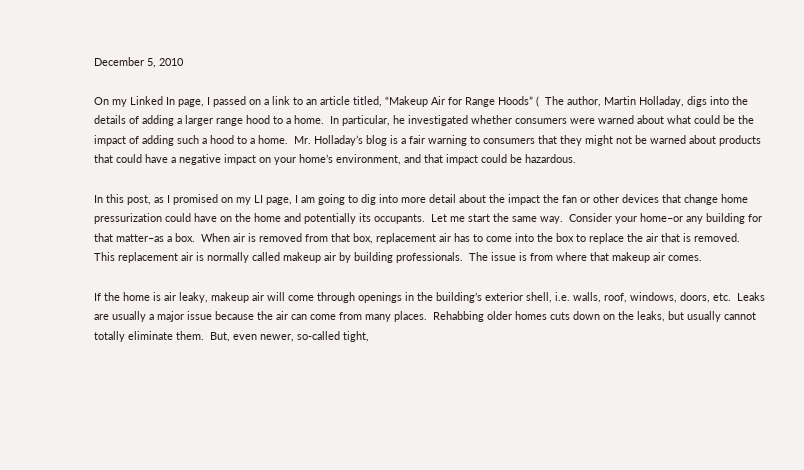December 5, 2010

On my Linked In page, I passed on a link to an article titled, “Makeup Air for Range Hoods” (  The author, Martin Holladay, digs into the details of adding a larger range hood to a home.  In particular, he investigated whether consumers were warned about what could be the impact of adding such a hood to a home.  Mr. Holladay’s blog is a fair warning to consumers that they might not be warned about products that could have a negative impact on your home’s environment, and that impact could be hazardous.

In this post, as I promised on my LI page, I am going to dig into more detail about the impact the fan or other devices that change home pressurization could have on the home and potentially its occupants.  Let me start the same way.  Consider your home–or any building for that matter–as a box.  When air is removed from that box, replacement air has to come into the box to replace the air that is removed.  This replacement air is normally called makeup air by building professionals.  The issue is from where that makeup air comes.

If the home is air leaky, makeup air will come through openings in the building’s exterior shell, i.e. walls, roof, windows, doors, etc.  Leaks are usually a major issue because the air can come from many places.  Rehabbing older homes cuts down on the leaks, but usually cannot totally eliminate them.  But, even newer, so-called tight,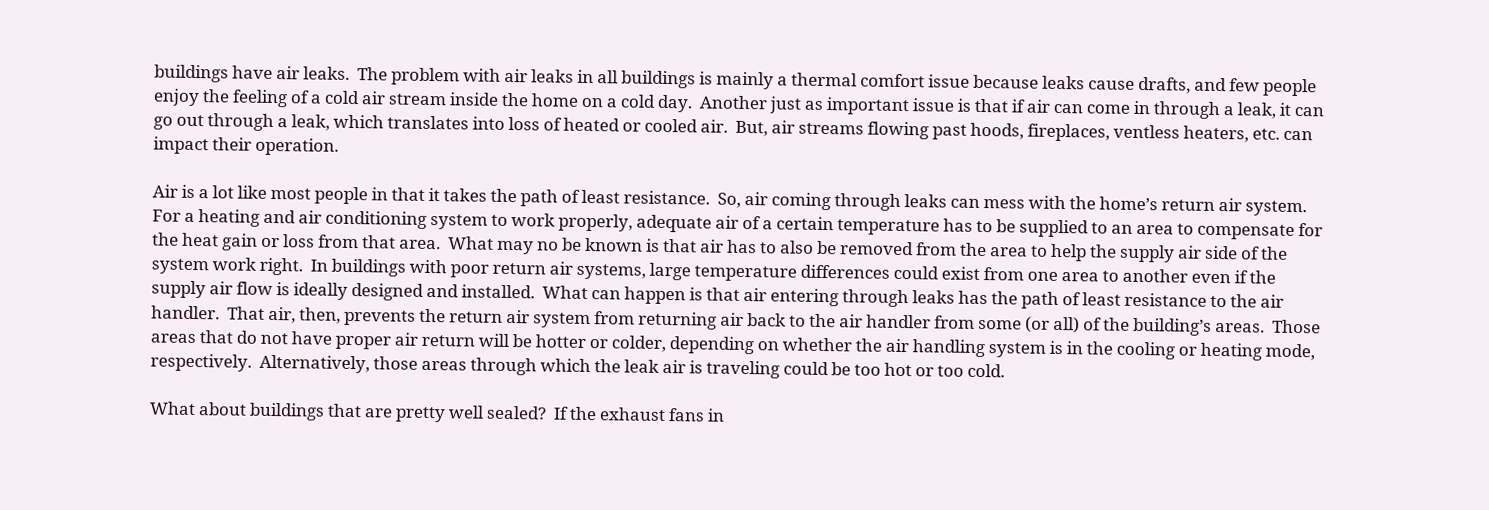buildings have air leaks.  The problem with air leaks in all buildings is mainly a thermal comfort issue because leaks cause drafts, and few people enjoy the feeling of a cold air stream inside the home on a cold day.  Another just as important issue is that if air can come in through a leak, it can go out through a leak, which translates into loss of heated or cooled air.  But, air streams flowing past hoods, fireplaces, ventless heaters, etc. can impact their operation.

Air is a lot like most people in that it takes the path of least resistance.  So, air coming through leaks can mess with the home’s return air system.  For a heating and air conditioning system to work properly, adequate air of a certain temperature has to be supplied to an area to compensate for the heat gain or loss from that area.  What may no be known is that air has to also be removed from the area to help the supply air side of the system work right.  In buildings with poor return air systems, large temperature differences could exist from one area to another even if the supply air flow is ideally designed and installed.  What can happen is that air entering through leaks has the path of least resistance to the air handler.  That air, then, prevents the return air system from returning air back to the air handler from some (or all) of the building’s areas.  Those areas that do not have proper air return will be hotter or colder, depending on whether the air handling system is in the cooling or heating mode, respectively.  Alternatively, those areas through which the leak air is traveling could be too hot or too cold.

What about buildings that are pretty well sealed?  If the exhaust fans in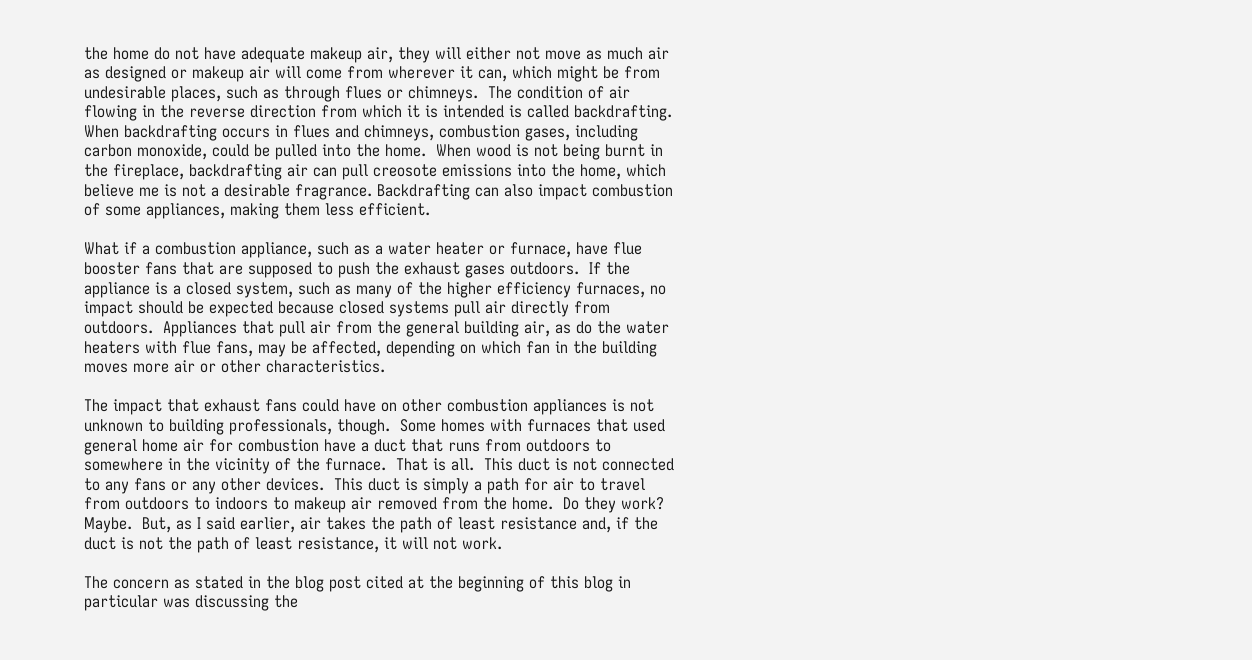the home do not have adequate makeup air, they will either not move as much air as designed or makeup air will come from wherever it can, which might be from undesirable places, such as through flues or chimneys.  The condition of air flowing in the reverse direction from which it is intended is called backdrafting.  When backdrafting occurs in flues and chimneys, combustion gases, including carbon monoxide, could be pulled into the home.  When wood is not being burnt in the fireplace, backdrafting air can pull creosote emissions into the home, which believe me is not a desirable fragrance. Backdrafting can also impact combustion of some appliances, making them less efficient.

What if a combustion appliance, such as a water heater or furnace, have flue booster fans that are supposed to push the exhaust gases outdoors.  If the appliance is a closed system, such as many of the higher efficiency furnaces, no impact should be expected because closed systems pull air directly from outdoors.  Appliances that pull air from the general building air, as do the water heaters with flue fans, may be affected, depending on which fan in the building moves more air or other characteristics.

The impact that exhaust fans could have on other combustion appliances is not unknown to building professionals, though.  Some homes with furnaces that used general home air for combustion have a duct that runs from outdoors to somewhere in the vicinity of the furnace.  That is all.  This duct is not connected to any fans or any other devices.  This duct is simply a path for air to travel from outdoors to indoors to makeup air removed from the home.  Do they work?  Maybe.  But, as I said earlier, air takes the path of least resistance and, if the duct is not the path of least resistance, it will not work.

The concern as stated in the blog post cited at the beginning of this blog in particular was discussing the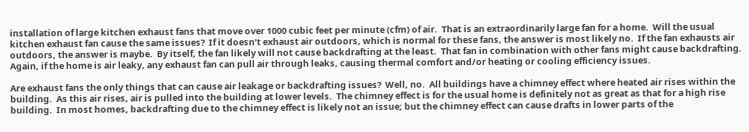installation of large kitchen exhaust fans that move over 1000 cubic feet per minute (cfm) of air.  That is an extraordinarily large fan for a home.  Will the usual kitchen exhaust fan cause the same issues?  If it doesn’t exhaust air outdoors, which is normal for these fans, the answer is most likely no.  If the fan exhausts air outdoors, the answer is maybe.  By itself, the fan likely will not cause backdrafting at the least.  That fan in combination with other fans might cause backdrafting.  Again, if the home is air leaky, any exhaust fan can pull air through leaks, causing thermal comfort and/or heating or cooling efficiency issues.

Are exhaust fans the only things that can cause air leakage or backdrafting issues?  Well, no.  All buildings have a chimney effect where heated air rises within the building.  As this air rises, air is pulled into the building at lower levels.  The chimney effect is for the usual home is definitely not as great as that for a high rise building.  In most homes, backdrafting due to the chimney effect is likely not an issue; but the chimney effect can cause drafts in lower parts of the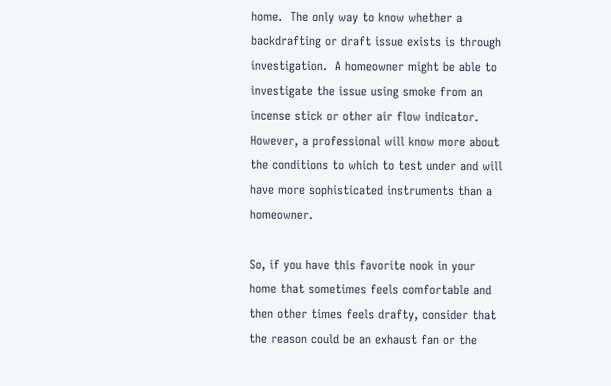home.  The only way to know whether a backdrafting or draft issue exists is through investigation.  A homeowner might be able to investigate the issue using smoke from an incense stick or other air flow indicator.   However, a professional will know more about the conditions to which to test under and will have more sophisticated instruments than a homeowner.

So, if you have this favorite nook in your home that sometimes feels comfortable and then other times feels drafty, consider that the reason could be an exhaust fan or the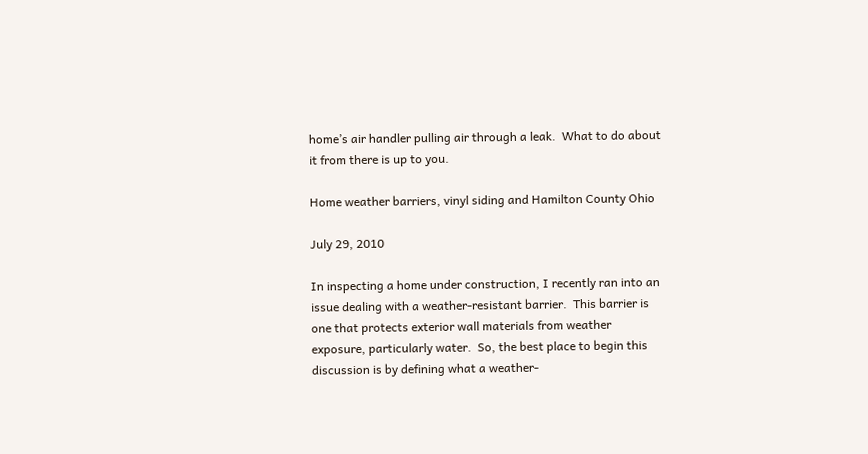home’s air handler pulling air through a leak.  What to do about it from there is up to you.

Home weather barriers, vinyl siding and Hamilton County Ohio

July 29, 2010

In inspecting a home under construction, I recently ran into an issue dealing with a weather-resistant barrier.  This barrier is one that protects exterior wall materials from weather exposure, particularly water.  So, the best place to begin this discussion is by defining what a weather-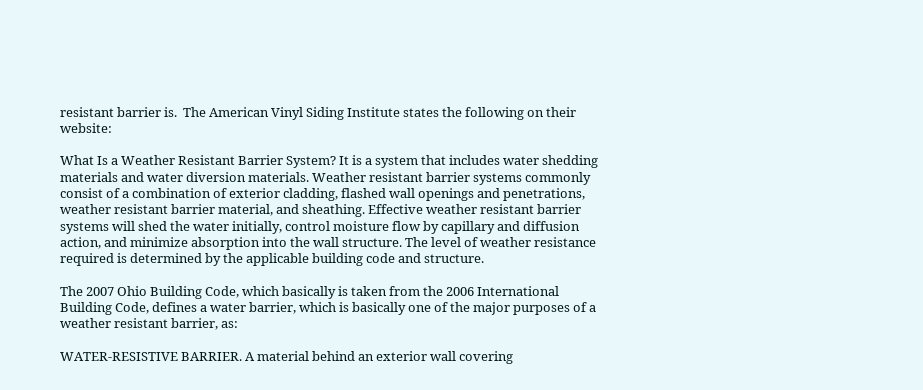resistant barrier is.  The American Vinyl Siding Institute states the following on their website:

What Is a Weather Resistant Barrier System? It is a system that includes water shedding materials and water diversion materials. Weather resistant barrier systems commonly consist of a combination of exterior cladding, flashed wall openings and penetrations, weather resistant barrier material, and sheathing. Effective weather resistant barrier systems will shed the water initially, control moisture flow by capillary and diffusion action, and minimize absorption into the wall structure. The level of weather resistance required is determined by the applicable building code and structure.

The 2007 Ohio Building Code, which basically is taken from the 2006 International Building Code, defines a water barrier, which is basically one of the major purposes of a weather resistant barrier, as:

WATER-RESISTIVE BARRIER. A material behind an exterior wall covering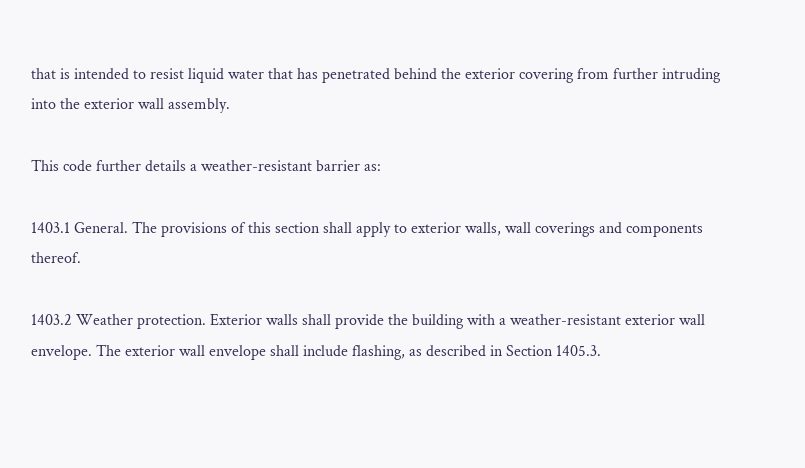that is intended to resist liquid water that has penetrated behind the exterior covering from further intruding into the exterior wall assembly.

This code further details a weather-resistant barrier as:

1403.1 General. The provisions of this section shall apply to exterior walls, wall coverings and components thereof.

1403.2 Weather protection. Exterior walls shall provide the building with a weather-resistant exterior wall envelope. The exterior wall envelope shall include flashing, as described in Section 1405.3.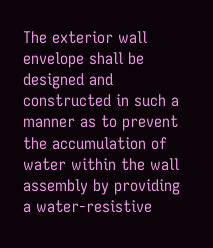The exterior wall envelope shall be designed and constructed in such a manner as to prevent the accumulation of water within the wall assembly by providing a water-resistive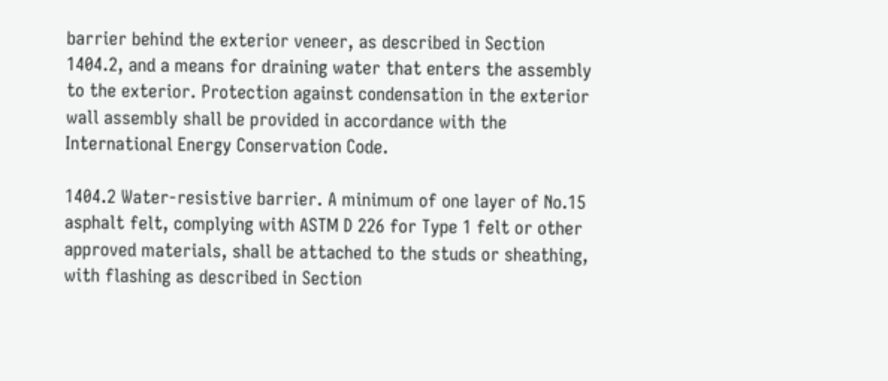barrier behind the exterior veneer, as described in Section 1404.2, and a means for draining water that enters the assembly to the exterior. Protection against condensation in the exterior wall assembly shall be provided in accordance with the International Energy Conservation Code.

1404.2 Water-resistive barrier. A minimum of one layer of No.15 asphalt felt, complying with ASTM D 226 for Type 1 felt or other approved materials, shall be attached to the studs or sheathing, with flashing as described in Section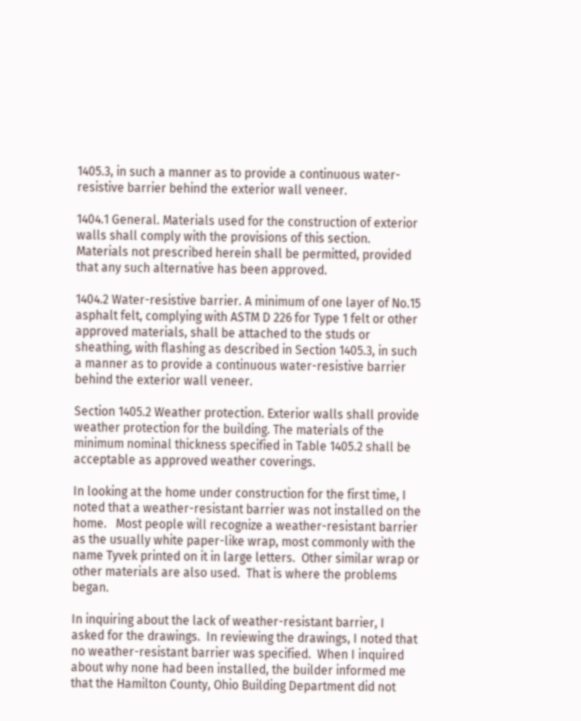1405.3, in such a manner as to provide a continuous water-resistive barrier behind the exterior wall veneer.

1404.1 General. Materials used for the construction of exterior walls shall comply with the provisions of this section. Materials not prescribed herein shall be permitted, provided that any such alternative has been approved.

1404.2 Water-resistive barrier. A minimum of one layer of No.15 asphalt felt, complying with ASTM D 226 for Type 1 felt or other approved materials, shall be attached to the studs or sheathing, with flashing as described in Section 1405.3, in such a manner as to provide a continuous water-resistive barrier behind the exterior wall veneer.

Section 1405.2 Weather protection. Exterior walls shall provide weather protection for the building. The materials of the minimum nominal thickness specified in Table 1405.2 shall be acceptable as approved weather coverings.

In looking at the home under construction for the first time, I noted that a weather-resistant barrier was not installed on the home.   Most people will recognize a weather-resistant barrier as the usually white paper-like wrap, most commonly with the name Tyvek printed on it in large letters.  Other similar wrap or other materials are also used.  That is where the problems began.

In inquiring about the lack of weather-resistant barrier, I asked for the drawings.  In reviewing the drawings, I noted that no weather-resistant barrier was specified.  When I inquired about why none had been installed, the builder informed me that the Hamilton County, Ohio Building Department did not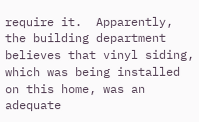require it.  Apparently, the building department believes that vinyl siding, which was being installed on this home, was an adequate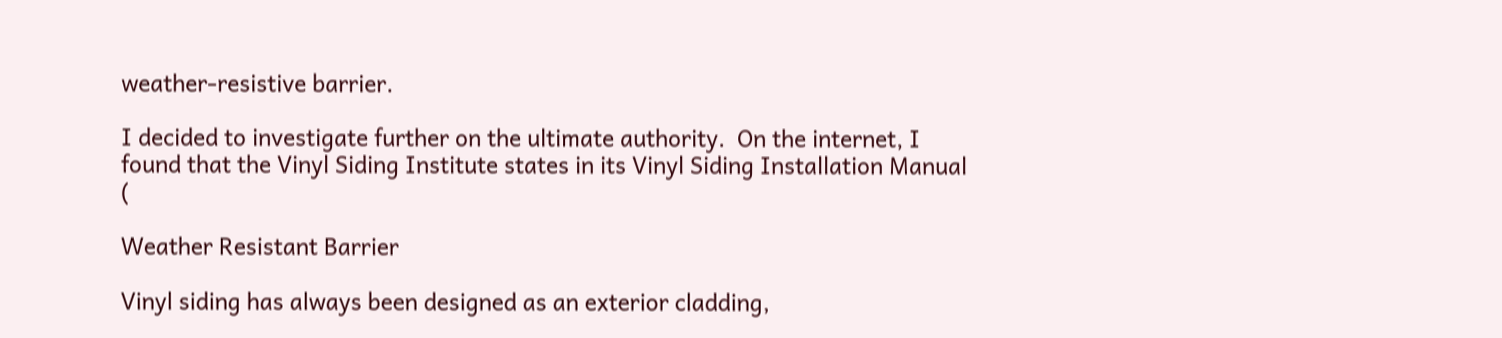weather-resistive barrier.

I decided to investigate further on the ultimate authority.  On the internet, I found that the Vinyl Siding Institute states in its Vinyl Siding Installation Manual (

Weather Resistant Barrier

Vinyl siding has always been designed as an exterior cladding,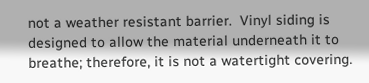not a weather resistant barrier.  Vinyl siding is designed to allow the material underneath it to breathe; therefore, it is not a watertight covering.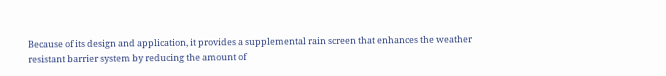Because of its design and application, it provides a supplemental rain screen that enhances the weather resistant barrier system by reducing the amount of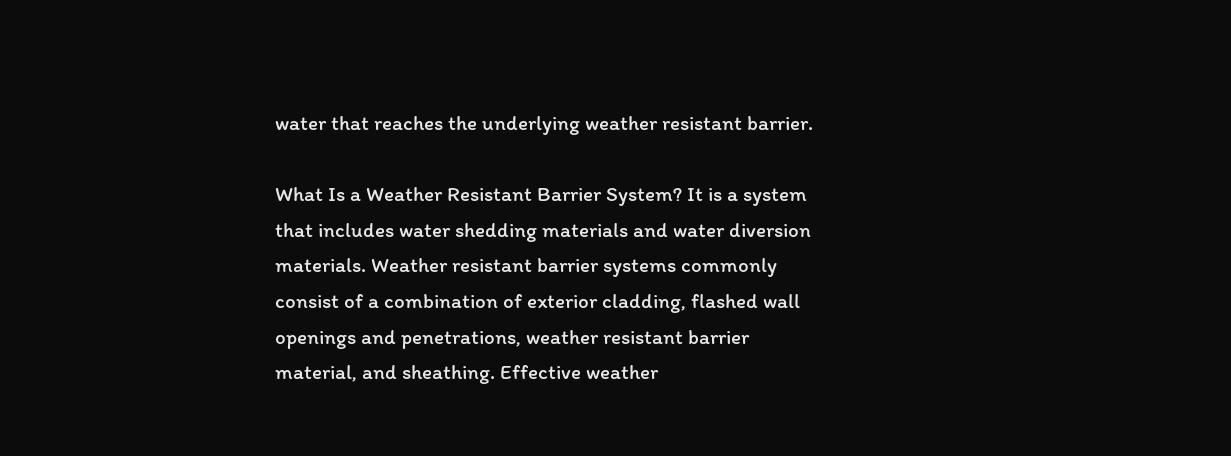water that reaches the underlying weather resistant barrier.

What Is a Weather Resistant Barrier System? It is a system that includes water shedding materials and water diversion materials. Weather resistant barrier systems commonly consist of a combination of exterior cladding, flashed wall openings and penetrations, weather resistant barrier material, and sheathing. Effective weather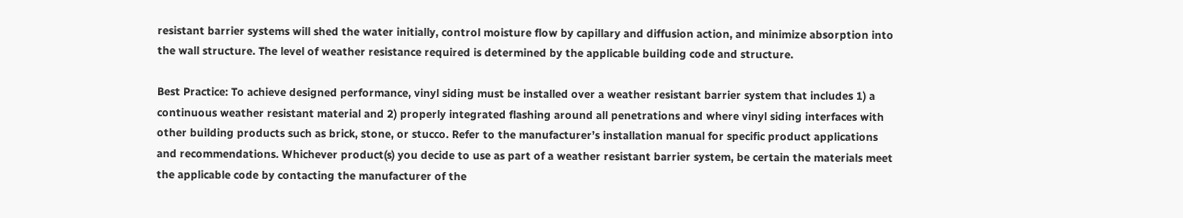resistant barrier systems will shed the water initially, control moisture flow by capillary and diffusion action, and minimize absorption into the wall structure. The level of weather resistance required is determined by the applicable building code and structure.

Best Practice: To achieve designed performance, vinyl siding must be installed over a weather resistant barrier system that includes 1) a continuous weather resistant material and 2) properly integrated flashing around all penetrations and where vinyl siding interfaces with other building products such as brick, stone, or stucco. Refer to the manufacturer’s installation manual for specific product applications and recommendations. Whichever product(s) you decide to use as part of a weather resistant barrier system, be certain the materials meet the applicable code by contacting the manufacturer of the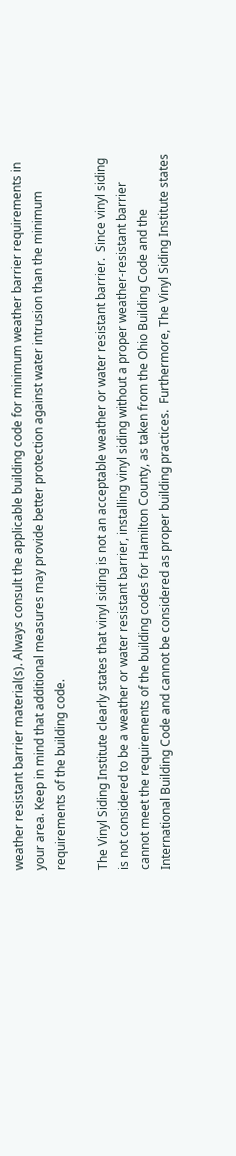weather resistant barrier material(s). Always consult the applicable building code for minimum weather barrier requirements in your area. Keep in mind that additional measures may provide better protection against water intrusion than the minimum requirements of the building code.

The Vinyl Siding Institute clearly states that vinyl siding is not an acceptable weather or water resistant barrier.  Since vinyl siding is not considered to be a weather or water resistant barrier, installing vinyl siding without a proper weather-resistant barrier cannot meet the requirements of the building codes for Hamilton County, as taken from the Ohio Building Code and the International Building Code and cannot be considered as proper building practices.  Furthermore, The Vinyl Siding Institute states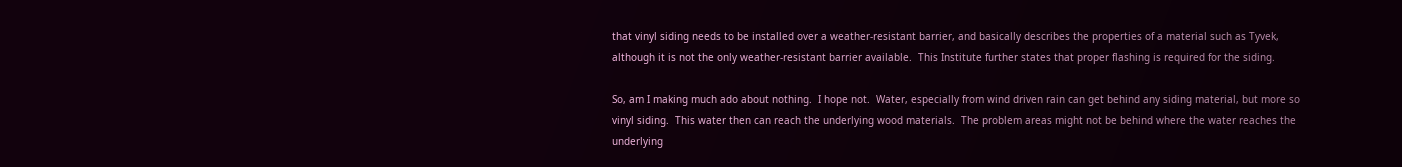that vinyl siding needs to be installed over a weather-resistant barrier, and basically describes the properties of a material such as Tyvek, although it is not the only weather-resistant barrier available.  This Institute further states that proper flashing is required for the siding.

So, am I making much ado about nothing.  I hope not.  Water, especially from wind driven rain can get behind any siding material, but more so vinyl siding.  This water then can reach the underlying wood materials.  The problem areas might not be behind where the water reaches the underlying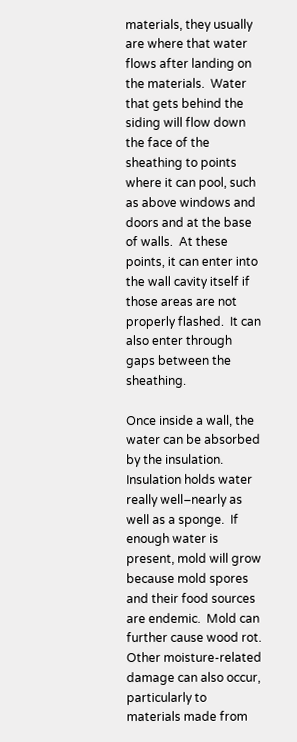materials, they usually are where that water flows after landing on the materials.  Water that gets behind the siding will flow down the face of the sheathing to points where it can pool, such as above windows and doors and at the base of walls.  At these points, it can enter into the wall cavity itself if those areas are not properly flashed.  It can also enter through gaps between the sheathing.

Once inside a wall, the water can be absorbed by the insulation.  Insulation holds water really well–nearly as well as a sponge.  If enough water is present, mold will grow because mold spores and their food sources are endemic.  Mold can further cause wood rot.  Other moisture-related damage can also occur, particularly to materials made from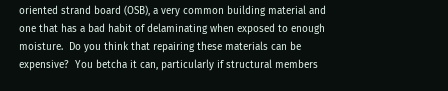oriented strand board (OSB), a very common building material and one that has a bad habit of delaminating when exposed to enough moisture.  Do you think that repairing these materials can be expensive?  You betcha it can, particularly if structural members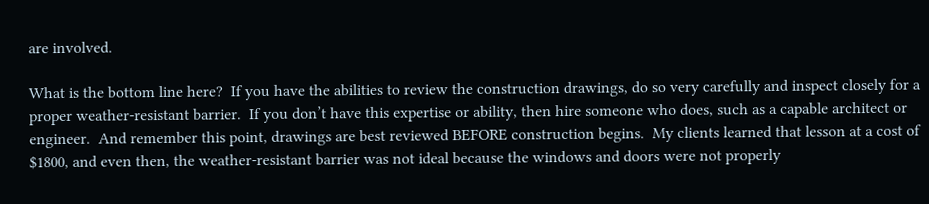are involved.

What is the bottom line here?  If you have the abilities to review the construction drawings, do so very carefully and inspect closely for a proper weather-resistant barrier.  If you don’t have this expertise or ability, then hire someone who does, such as a capable architect or engineer.  And remember this point, drawings are best reviewed BEFORE construction begins.  My clients learned that lesson at a cost of $1800, and even then, the weather-resistant barrier was not ideal because the windows and doors were not properly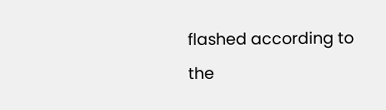flashed according to the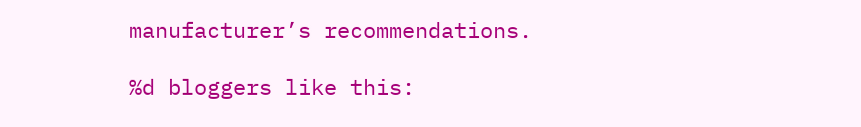manufacturer’s recommendations.

%d bloggers like this: